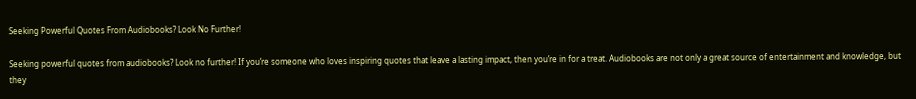Seeking Powerful Quotes From Audiobooks? Look No Further!

Seeking powerful quotes from audiobooks? Look no further! If you’re someone who loves inspiring quotes that leave a lasting impact, then you’re in for a treat. Audiobooks are not only a great source of entertainment and knowledge, but they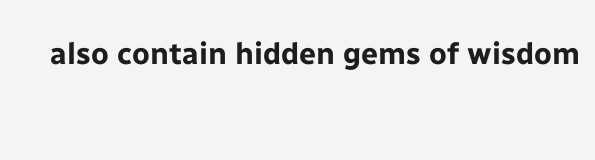also contain hidden gems of wisdom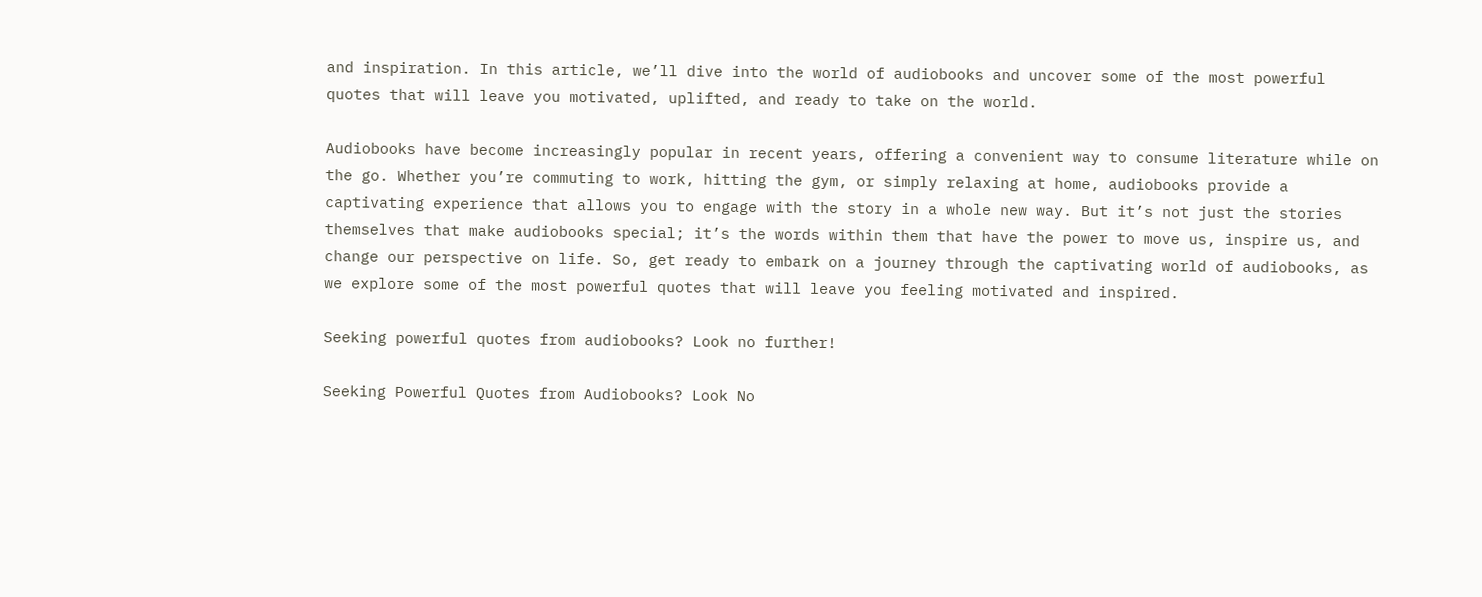and inspiration. In this article, we’ll dive into the world of audiobooks and uncover some of the most powerful quotes that will leave you motivated, uplifted, and ready to take on the world.

Audiobooks have become increasingly popular in recent years, offering a convenient way to consume literature while on the go. Whether you’re commuting to work, hitting the gym, or simply relaxing at home, audiobooks provide a captivating experience that allows you to engage with the story in a whole new way. But it’s not just the stories themselves that make audiobooks special; it’s the words within them that have the power to move us, inspire us, and change our perspective on life. So, get ready to embark on a journey through the captivating world of audiobooks, as we explore some of the most powerful quotes that will leave you feeling motivated and inspired.

Seeking powerful quotes from audiobooks? Look no further!

Seeking Powerful Quotes from Audiobooks? Look No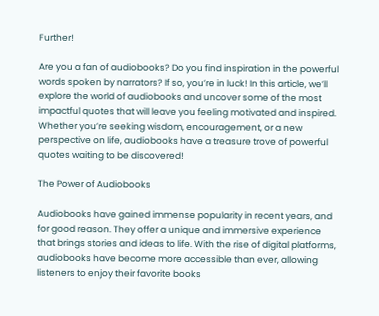Further!

Are you a fan of audiobooks? Do you find inspiration in the powerful words spoken by narrators? If so, you’re in luck! In this article, we’ll explore the world of audiobooks and uncover some of the most impactful quotes that will leave you feeling motivated and inspired. Whether you’re seeking wisdom, encouragement, or a new perspective on life, audiobooks have a treasure trove of powerful quotes waiting to be discovered!

The Power of Audiobooks

Audiobooks have gained immense popularity in recent years, and for good reason. They offer a unique and immersive experience that brings stories and ideas to life. With the rise of digital platforms, audiobooks have become more accessible than ever, allowing listeners to enjoy their favorite books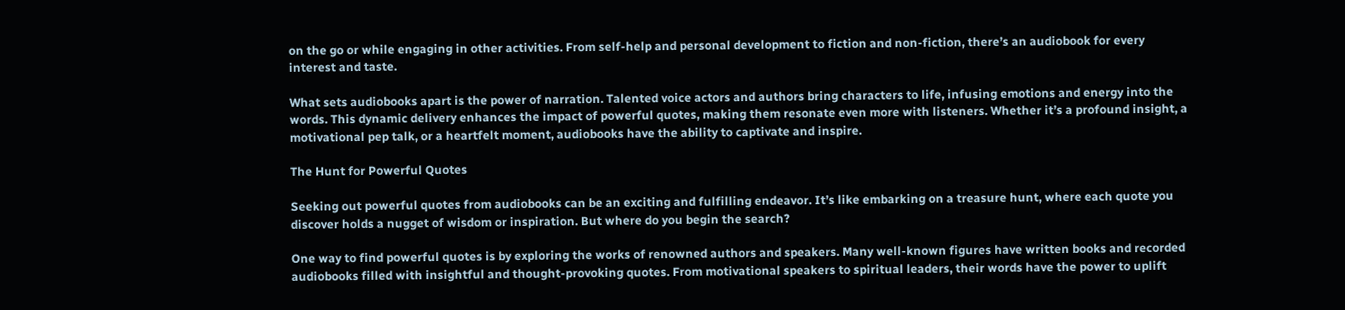on the go or while engaging in other activities. From self-help and personal development to fiction and non-fiction, there’s an audiobook for every interest and taste.

What sets audiobooks apart is the power of narration. Talented voice actors and authors bring characters to life, infusing emotions and energy into the words. This dynamic delivery enhances the impact of powerful quotes, making them resonate even more with listeners. Whether it’s a profound insight, a motivational pep talk, or a heartfelt moment, audiobooks have the ability to captivate and inspire.

The Hunt for Powerful Quotes

Seeking out powerful quotes from audiobooks can be an exciting and fulfilling endeavor. It’s like embarking on a treasure hunt, where each quote you discover holds a nugget of wisdom or inspiration. But where do you begin the search?

One way to find powerful quotes is by exploring the works of renowned authors and speakers. Many well-known figures have written books and recorded audiobooks filled with insightful and thought-provoking quotes. From motivational speakers to spiritual leaders, their words have the power to uplift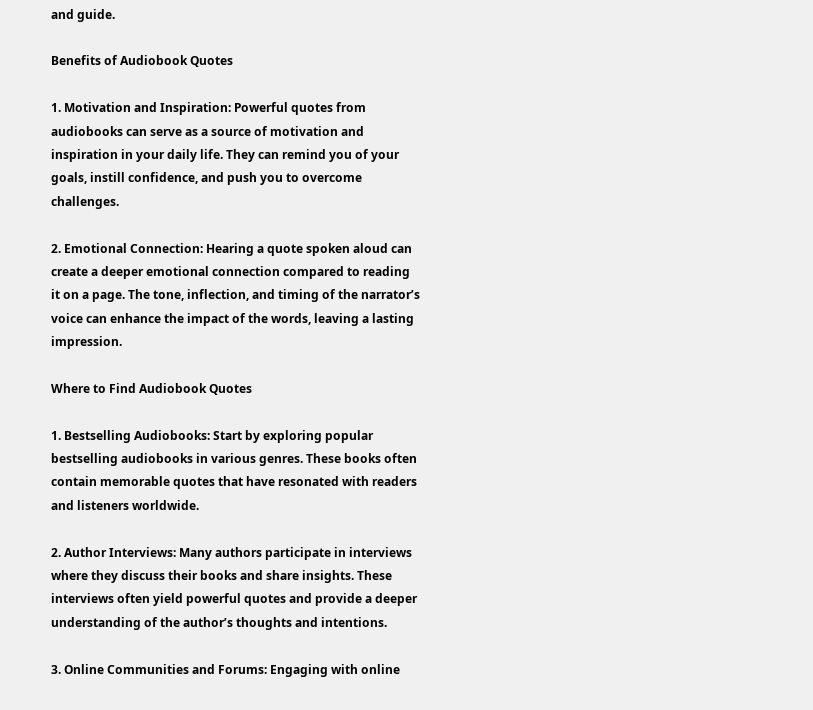and guide.

Benefits of Audiobook Quotes

1. Motivation and Inspiration: Powerful quotes from audiobooks can serve as a source of motivation and inspiration in your daily life. They can remind you of your goals, instill confidence, and push you to overcome challenges.

2. Emotional Connection: Hearing a quote spoken aloud can create a deeper emotional connection compared to reading it on a page. The tone, inflection, and timing of the narrator’s voice can enhance the impact of the words, leaving a lasting impression.

Where to Find Audiobook Quotes

1. Bestselling Audiobooks: Start by exploring popular bestselling audiobooks in various genres. These books often contain memorable quotes that have resonated with readers and listeners worldwide.

2. Author Interviews: Many authors participate in interviews where they discuss their books and share insights. These interviews often yield powerful quotes and provide a deeper understanding of the author’s thoughts and intentions.

3. Online Communities and Forums: Engaging with online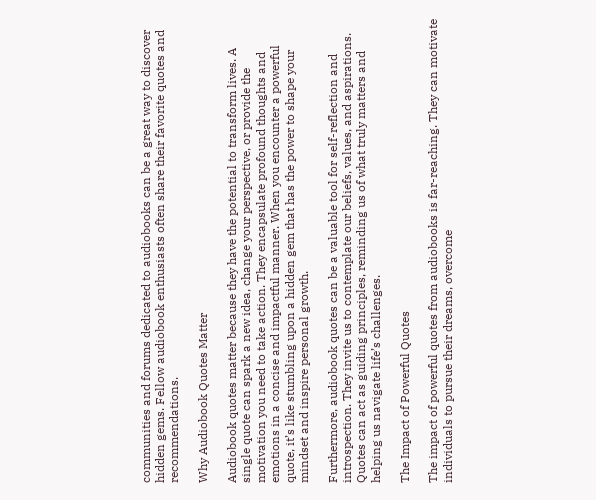communities and forums dedicated to audiobooks can be a great way to discover hidden gems. Fellow audiobook enthusiasts often share their favorite quotes and recommendations.

Why Audiobook Quotes Matter

Audiobook quotes matter because they have the potential to transform lives. A single quote can spark a new idea, change your perspective, or provide the motivation you need to take action. They encapsulate profound thoughts and emotions in a concise and impactful manner. When you encounter a powerful quote, it’s like stumbling upon a hidden gem that has the power to shape your mindset and inspire personal growth.

Furthermore, audiobook quotes can be a valuable tool for self-reflection and introspection. They invite us to contemplate our beliefs, values, and aspirations. Quotes can act as guiding principles, reminding us of what truly matters and helping us navigate life’s challenges.

The Impact of Powerful Quotes

The impact of powerful quotes from audiobooks is far-reaching. They can motivate individuals to pursue their dreams, overcome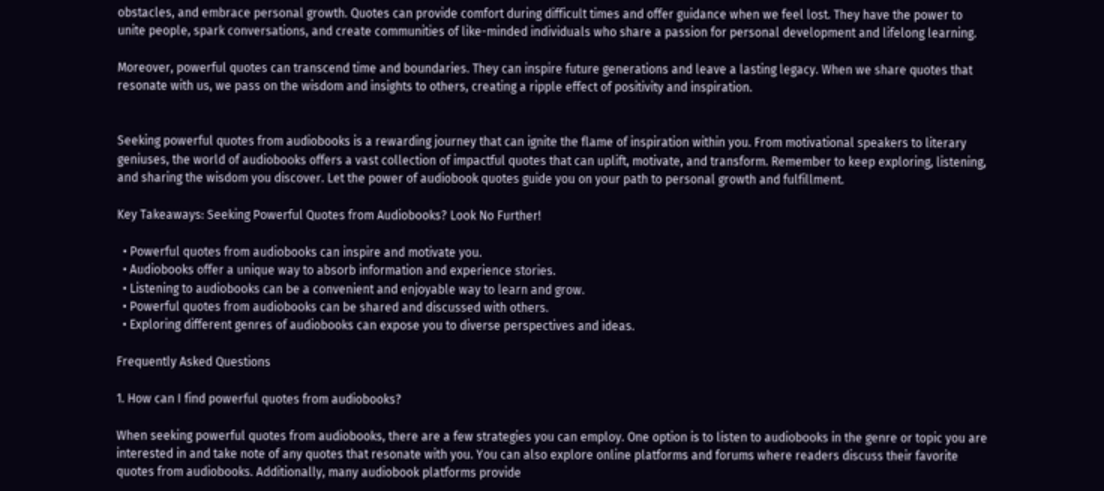obstacles, and embrace personal growth. Quotes can provide comfort during difficult times and offer guidance when we feel lost. They have the power to unite people, spark conversations, and create communities of like-minded individuals who share a passion for personal development and lifelong learning.

Moreover, powerful quotes can transcend time and boundaries. They can inspire future generations and leave a lasting legacy. When we share quotes that resonate with us, we pass on the wisdom and insights to others, creating a ripple effect of positivity and inspiration.


Seeking powerful quotes from audiobooks is a rewarding journey that can ignite the flame of inspiration within you. From motivational speakers to literary geniuses, the world of audiobooks offers a vast collection of impactful quotes that can uplift, motivate, and transform. Remember to keep exploring, listening, and sharing the wisdom you discover. Let the power of audiobook quotes guide you on your path to personal growth and fulfillment.

Key Takeaways: Seeking Powerful Quotes from Audiobooks? Look No Further!

  • Powerful quotes from audiobooks can inspire and motivate you.
  • Audiobooks offer a unique way to absorb information and experience stories.
  • Listening to audiobooks can be a convenient and enjoyable way to learn and grow.
  • Powerful quotes from audiobooks can be shared and discussed with others.
  • Exploring different genres of audiobooks can expose you to diverse perspectives and ideas.

Frequently Asked Questions

1. How can I find powerful quotes from audiobooks?

When seeking powerful quotes from audiobooks, there are a few strategies you can employ. One option is to listen to audiobooks in the genre or topic you are interested in and take note of any quotes that resonate with you. You can also explore online platforms and forums where readers discuss their favorite quotes from audiobooks. Additionally, many audiobook platforms provide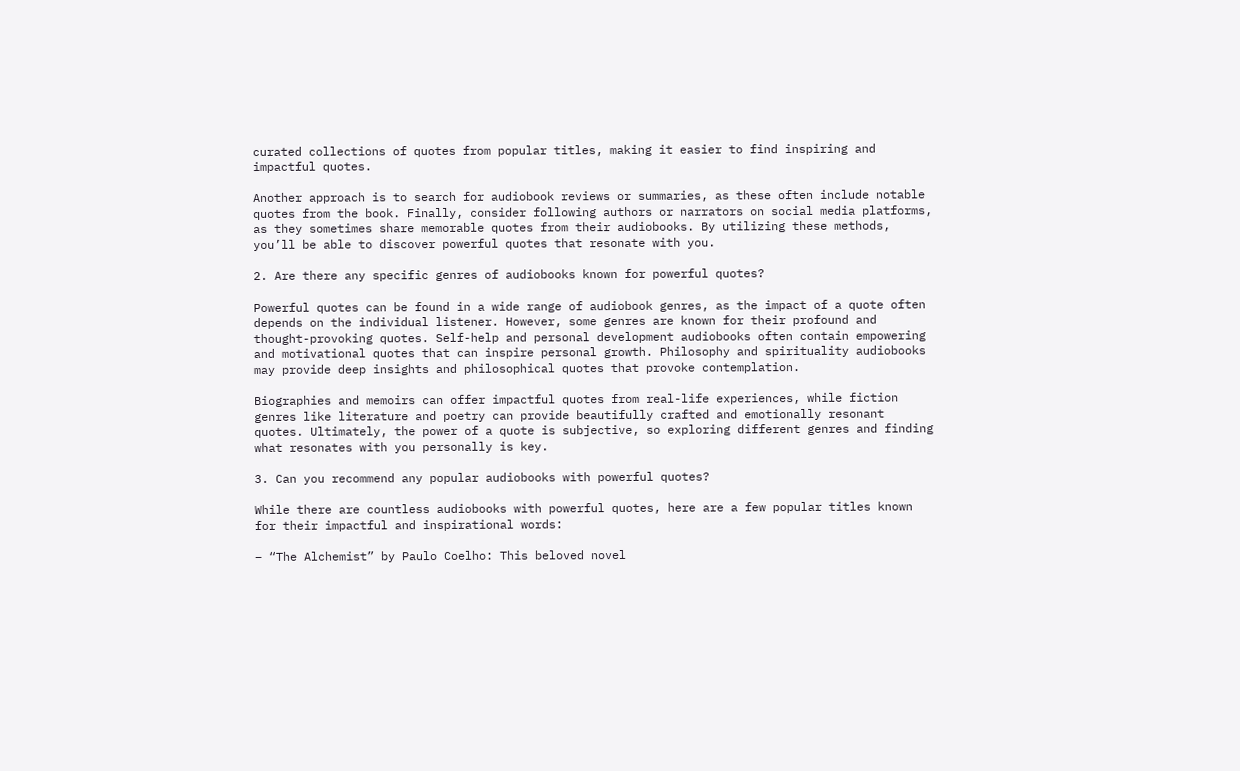curated collections of quotes from popular titles, making it easier to find inspiring and impactful quotes.

Another approach is to search for audiobook reviews or summaries, as these often include notable quotes from the book. Finally, consider following authors or narrators on social media platforms, as they sometimes share memorable quotes from their audiobooks. By utilizing these methods, you’ll be able to discover powerful quotes that resonate with you.

2. Are there any specific genres of audiobooks known for powerful quotes?

Powerful quotes can be found in a wide range of audiobook genres, as the impact of a quote often depends on the individual listener. However, some genres are known for their profound and thought-provoking quotes. Self-help and personal development audiobooks often contain empowering and motivational quotes that can inspire personal growth. Philosophy and spirituality audiobooks may provide deep insights and philosophical quotes that provoke contemplation.

Biographies and memoirs can offer impactful quotes from real-life experiences, while fiction genres like literature and poetry can provide beautifully crafted and emotionally resonant quotes. Ultimately, the power of a quote is subjective, so exploring different genres and finding what resonates with you personally is key.

3. Can you recommend any popular audiobooks with powerful quotes?

While there are countless audiobooks with powerful quotes, here are a few popular titles known for their impactful and inspirational words:

– “The Alchemist” by Paulo Coelho: This beloved novel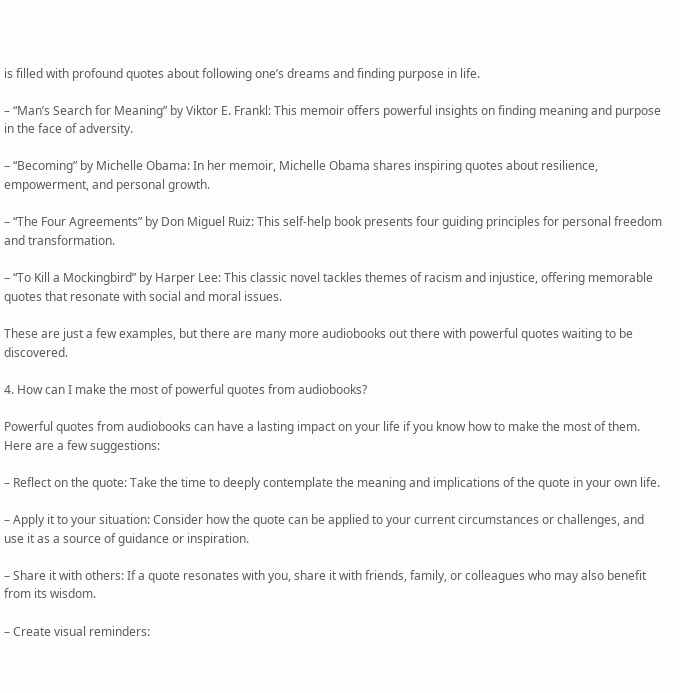is filled with profound quotes about following one’s dreams and finding purpose in life.

– “Man’s Search for Meaning” by Viktor E. Frankl: This memoir offers powerful insights on finding meaning and purpose in the face of adversity.

– “Becoming” by Michelle Obama: In her memoir, Michelle Obama shares inspiring quotes about resilience, empowerment, and personal growth.

– “The Four Agreements” by Don Miguel Ruiz: This self-help book presents four guiding principles for personal freedom and transformation.

– “To Kill a Mockingbird” by Harper Lee: This classic novel tackles themes of racism and injustice, offering memorable quotes that resonate with social and moral issues.

These are just a few examples, but there are many more audiobooks out there with powerful quotes waiting to be discovered.

4. How can I make the most of powerful quotes from audiobooks?

Powerful quotes from audiobooks can have a lasting impact on your life if you know how to make the most of them. Here are a few suggestions:

– Reflect on the quote: Take the time to deeply contemplate the meaning and implications of the quote in your own life.

– Apply it to your situation: Consider how the quote can be applied to your current circumstances or challenges, and use it as a source of guidance or inspiration.

– Share it with others: If a quote resonates with you, share it with friends, family, or colleagues who may also benefit from its wisdom.

– Create visual reminders: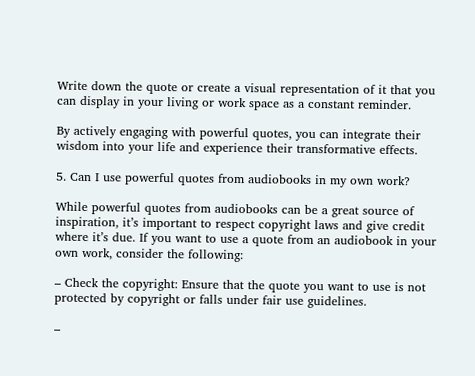Write down the quote or create a visual representation of it that you can display in your living or work space as a constant reminder.

By actively engaging with powerful quotes, you can integrate their wisdom into your life and experience their transformative effects.

5. Can I use powerful quotes from audiobooks in my own work?

While powerful quotes from audiobooks can be a great source of inspiration, it’s important to respect copyright laws and give credit where it’s due. If you want to use a quote from an audiobook in your own work, consider the following:

– Check the copyright: Ensure that the quote you want to use is not protected by copyright or falls under fair use guidelines.

–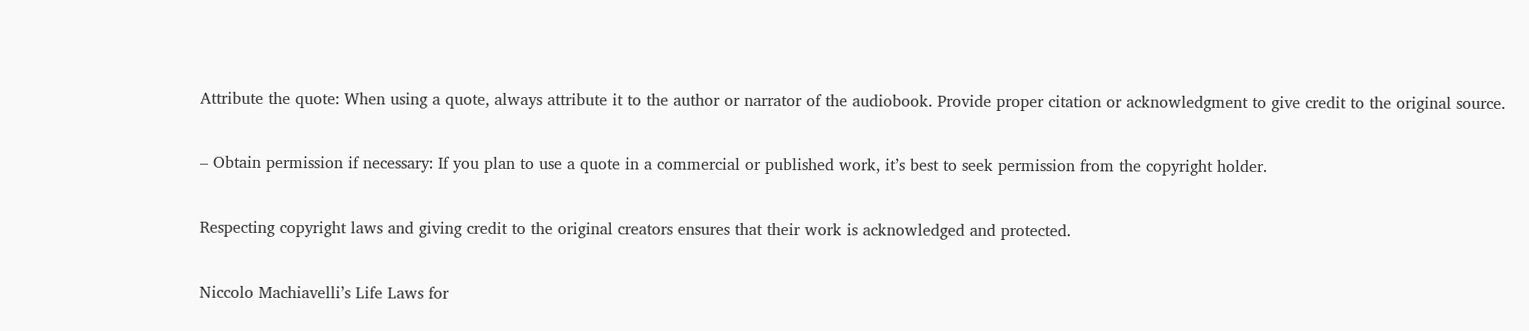Attribute the quote: When using a quote, always attribute it to the author or narrator of the audiobook. Provide proper citation or acknowledgment to give credit to the original source.

– Obtain permission if necessary: If you plan to use a quote in a commercial or published work, it’s best to seek permission from the copyright holder.

Respecting copyright laws and giving credit to the original creators ensures that their work is acknowledged and protected.

Niccolo Machiavelli’s Life Laws for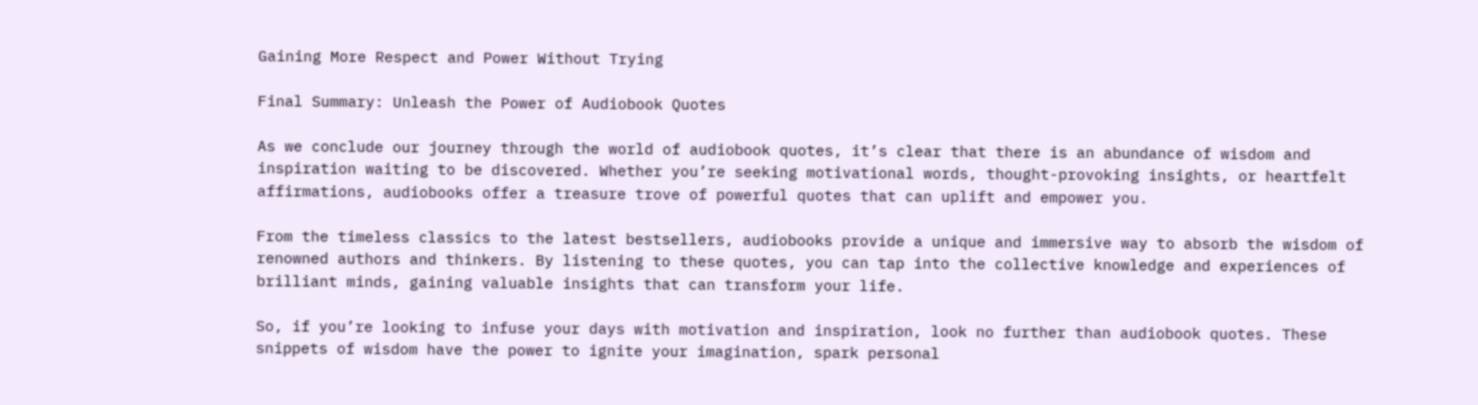Gaining More Respect and Power Without Trying

Final Summary: Unleash the Power of Audiobook Quotes

As we conclude our journey through the world of audiobook quotes, it’s clear that there is an abundance of wisdom and inspiration waiting to be discovered. Whether you’re seeking motivational words, thought-provoking insights, or heartfelt affirmations, audiobooks offer a treasure trove of powerful quotes that can uplift and empower you.

From the timeless classics to the latest bestsellers, audiobooks provide a unique and immersive way to absorb the wisdom of renowned authors and thinkers. By listening to these quotes, you can tap into the collective knowledge and experiences of brilliant minds, gaining valuable insights that can transform your life.

So, if you’re looking to infuse your days with motivation and inspiration, look no further than audiobook quotes. These snippets of wisdom have the power to ignite your imagination, spark personal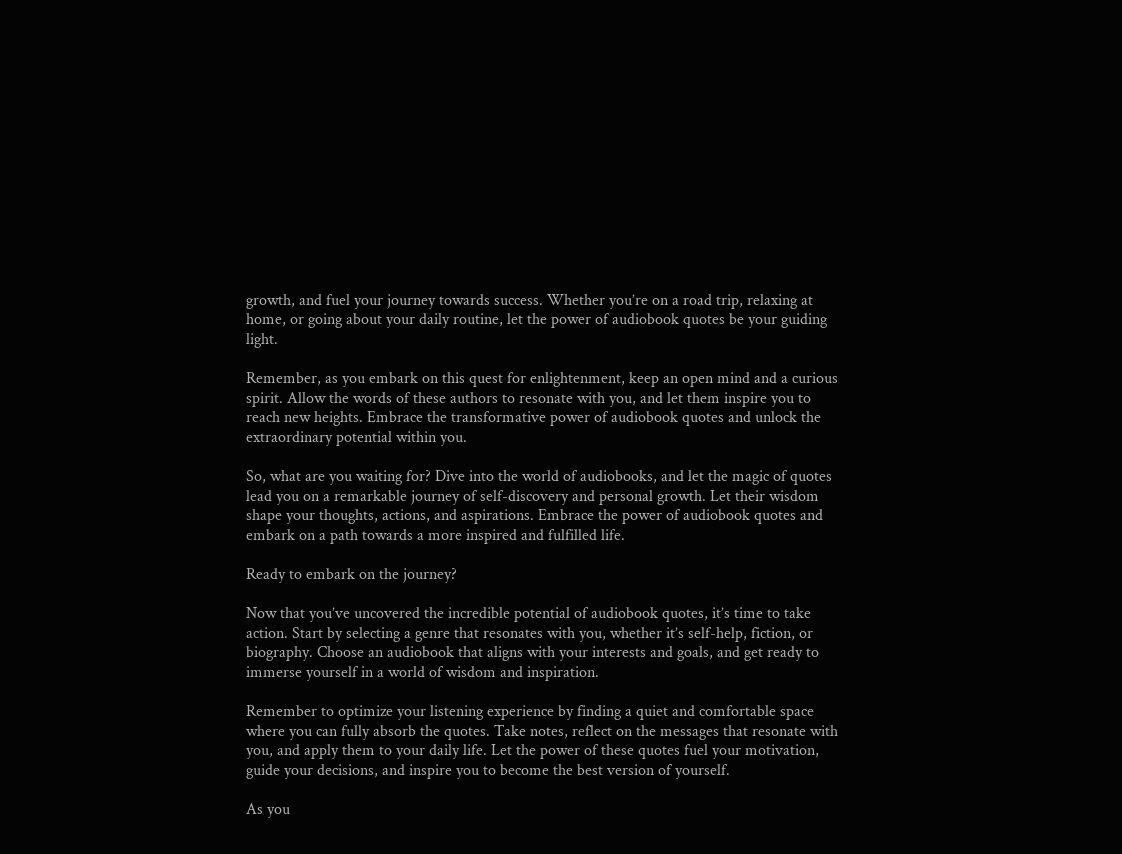growth, and fuel your journey towards success. Whether you’re on a road trip, relaxing at home, or going about your daily routine, let the power of audiobook quotes be your guiding light.

Remember, as you embark on this quest for enlightenment, keep an open mind and a curious spirit. Allow the words of these authors to resonate with you, and let them inspire you to reach new heights. Embrace the transformative power of audiobook quotes and unlock the extraordinary potential within you.

So, what are you waiting for? Dive into the world of audiobooks, and let the magic of quotes lead you on a remarkable journey of self-discovery and personal growth. Let their wisdom shape your thoughts, actions, and aspirations. Embrace the power of audiobook quotes and embark on a path towards a more inspired and fulfilled life.

Ready to embark on the journey?

Now that you’ve uncovered the incredible potential of audiobook quotes, it’s time to take action. Start by selecting a genre that resonates with you, whether it’s self-help, fiction, or biography. Choose an audiobook that aligns with your interests and goals, and get ready to immerse yourself in a world of wisdom and inspiration.

Remember to optimize your listening experience by finding a quiet and comfortable space where you can fully absorb the quotes. Take notes, reflect on the messages that resonate with you, and apply them to your daily life. Let the power of these quotes fuel your motivation, guide your decisions, and inspire you to become the best version of yourself.

As you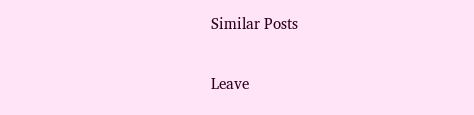Similar Posts

Leave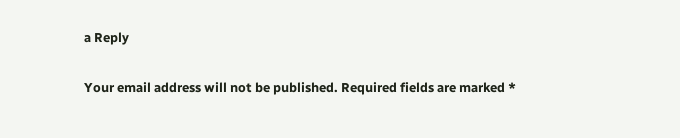a Reply

Your email address will not be published. Required fields are marked *